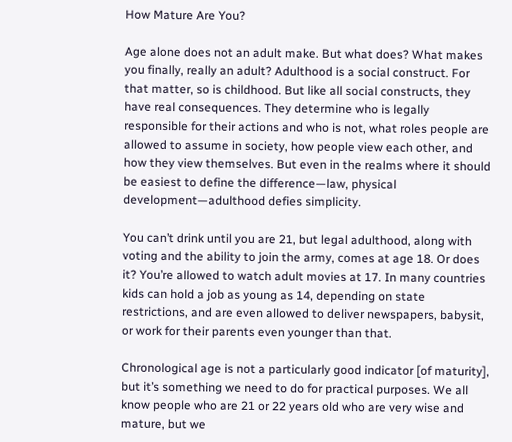How Mature Are You?

Age alone does not an adult make. But what does? What makes you finally, really an adult? Adulthood is a social construct. For that matter, so is childhood. But like all social constructs, they have real consequences. They determine who is legally responsible for their actions and who is not, what roles people are allowed to assume in society, how people view each other, and how they view themselves. But even in the realms where it should be easiest to define the difference—law, physical development—adulthood defies simplicity.

You can’t drink until you are 21, but legal adulthood, along with voting and the ability to join the army, comes at age 18. Or does it? You’re allowed to watch adult movies at 17. In many countries kids can hold a job as young as 14, depending on state restrictions, and are even allowed to deliver newspapers, babysit, or work for their parents even younger than that.

Chronological age is not a particularly good indicator [of maturity], but it’s something we need to do for practical purposes. We all know people who are 21 or 22 years old who are very wise and mature, but we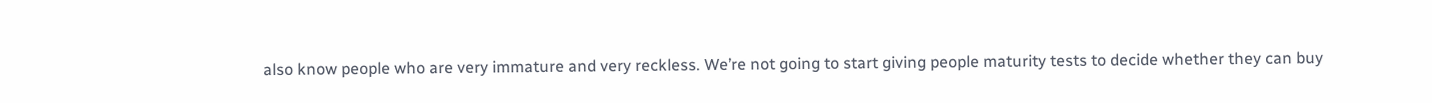also know people who are very immature and very reckless. We’re not going to start giving people maturity tests to decide whether they can buy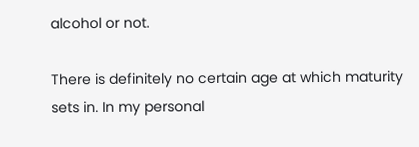alcohol or not.

There is definitely no certain age at which maturity sets in. In my personal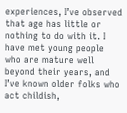experiences, I’ve observed that age has little or nothing to do with it. I have met young people who are mature well beyond their years, and I’ve known older folks who act childish,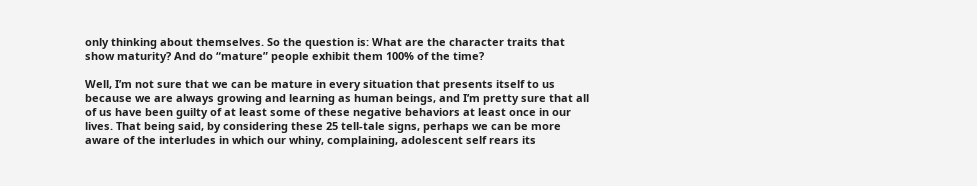only thinking about themselves. So the question is: What are the character traits that show maturity? And do “mature” people exhibit them 100% of the time?

Well, I’m not sure that we can be mature in every situation that presents itself to us because we are always growing and learning as human beings, and I’m pretty sure that all of us have been guilty of at least some of these negative behaviors at least once in our lives. That being said, by considering these 25 tell-tale signs, perhaps we can be more aware of the interludes in which our whiny, complaining, adolescent self rears its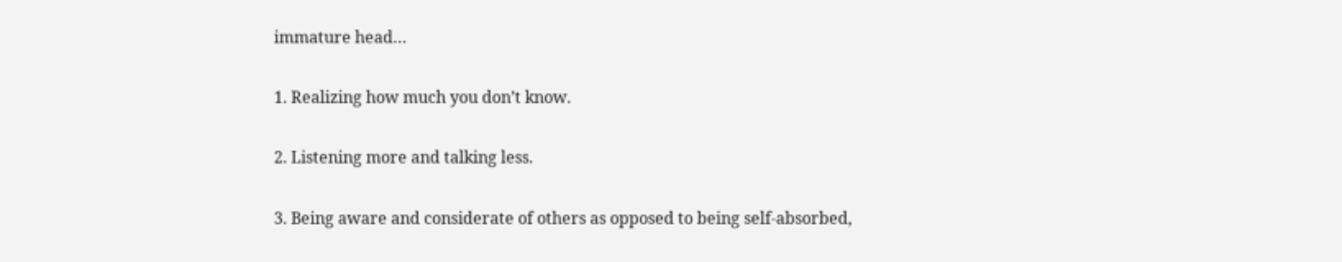immature head…

1. Realizing how much you don’t know.

2. Listening more and talking less.

3. Being aware and considerate of others as opposed to being self-absorbed,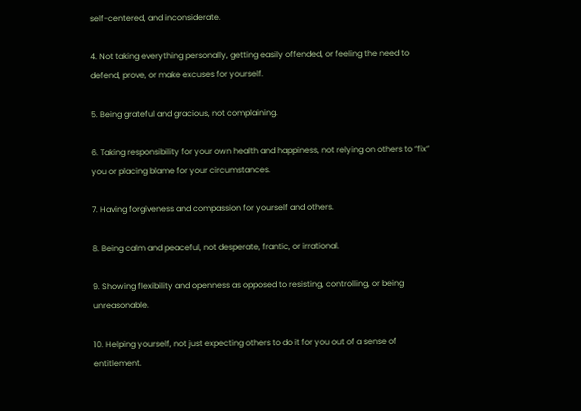self-centered, and inconsiderate.

4. Not taking everything personally, getting easily offended, or feeling the need to defend, prove, or make excuses for yourself.

5. Being grateful and gracious, not complaining.

6. Taking responsibility for your own health and happiness, not relying on others to “fix” you or placing blame for your circumstances.

7. Having forgiveness and compassion for yourself and others.

8. Being calm and peaceful, not desperate, frantic, or irrational.

9. Showing flexibility and openness as opposed to resisting, controlling, or being unreasonable.

10. Helping yourself, not just expecting others to do it for you out of a sense of entitlement.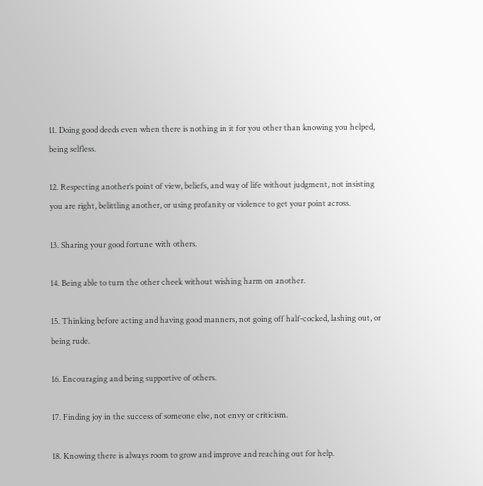11. Doing good deeds even when there is nothing in it for you other than knowing you helped, being selfless.

12. Respecting another’s point of view, beliefs, and way of life without judgment, not insisting you are right, belittling another, or using profanity or violence to get your point across.

13. Sharing your good fortune with others.

14. Being able to turn the other cheek without wishing harm on another.

15. Thinking before acting and having good manners, not going off half-cocked, lashing out, or being rude.

16. Encouraging and being supportive of others.

17. Finding joy in the success of someone else, not envy or criticism.

18. Knowing there is always room to grow and improve and reaching out for help.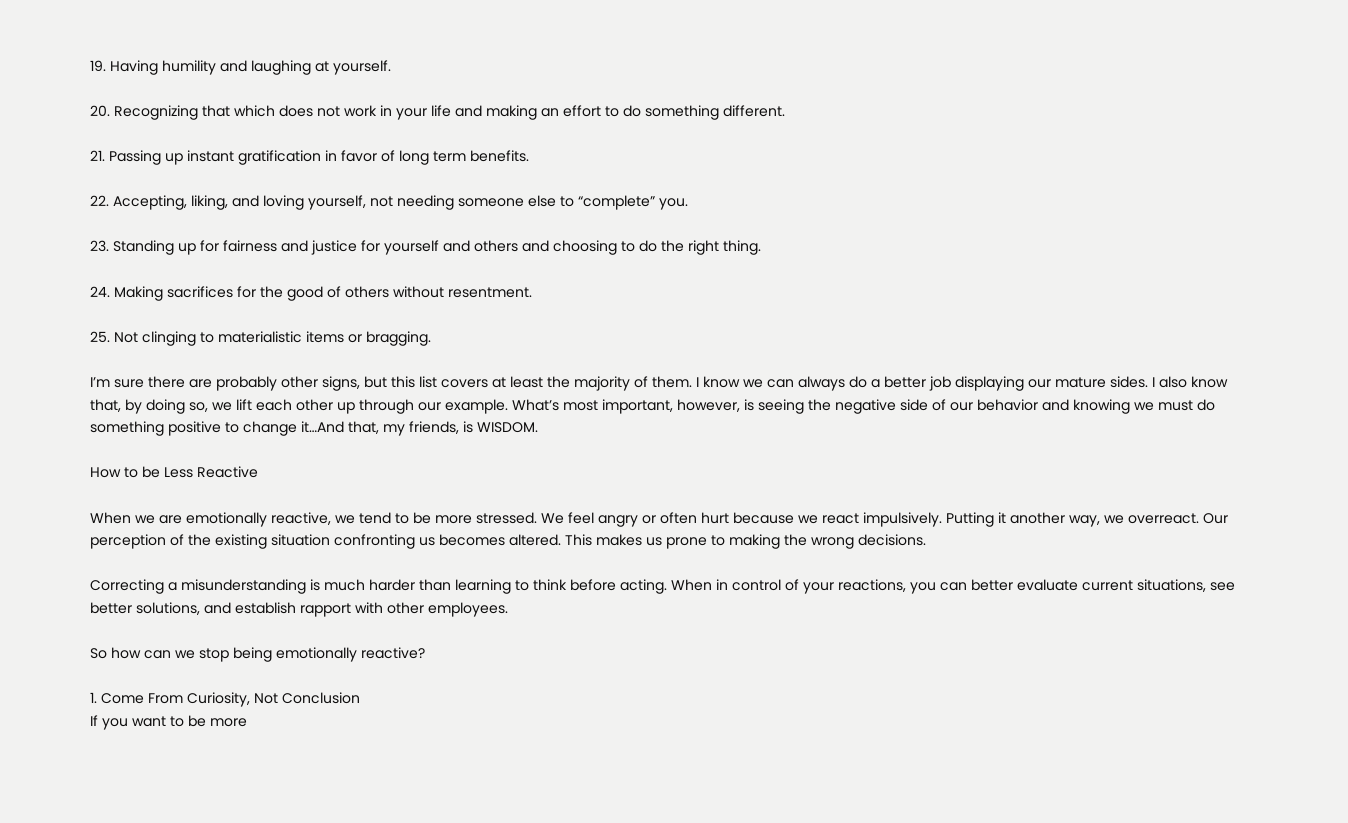19. Having humility and laughing at yourself.

20. Recognizing that which does not work in your life and making an effort to do something different.

21. Passing up instant gratification in favor of long term benefits.

22. Accepting, liking, and loving yourself, not needing someone else to “complete” you.

23. Standing up for fairness and justice for yourself and others and choosing to do the right thing.

24. Making sacrifices for the good of others without resentment.

25. Not clinging to materialistic items or bragging.

I’m sure there are probably other signs, but this list covers at least the majority of them. I know we can always do a better job displaying our mature sides. I also know that, by doing so, we lift each other up through our example. What’s most important, however, is seeing the negative side of our behavior and knowing we must do something positive to change it…And that, my friends, is WISDOM.

How to be Less Reactive

When we are emotionally reactive, we tend to be more stressed. We feel angry or often hurt because we react impulsively. Putting it another way, we overreact. Our perception of the existing situation confronting us becomes altered. This makes us prone to making the wrong decisions.

Correcting a misunderstanding is much harder than learning to think before acting. When in control of your reactions, you can better evaluate current situations, see better solutions, and establish rapport with other employees.

So how can we stop being emotionally reactive?

1. Come From Curiosity, Not Conclusion
If you want to be more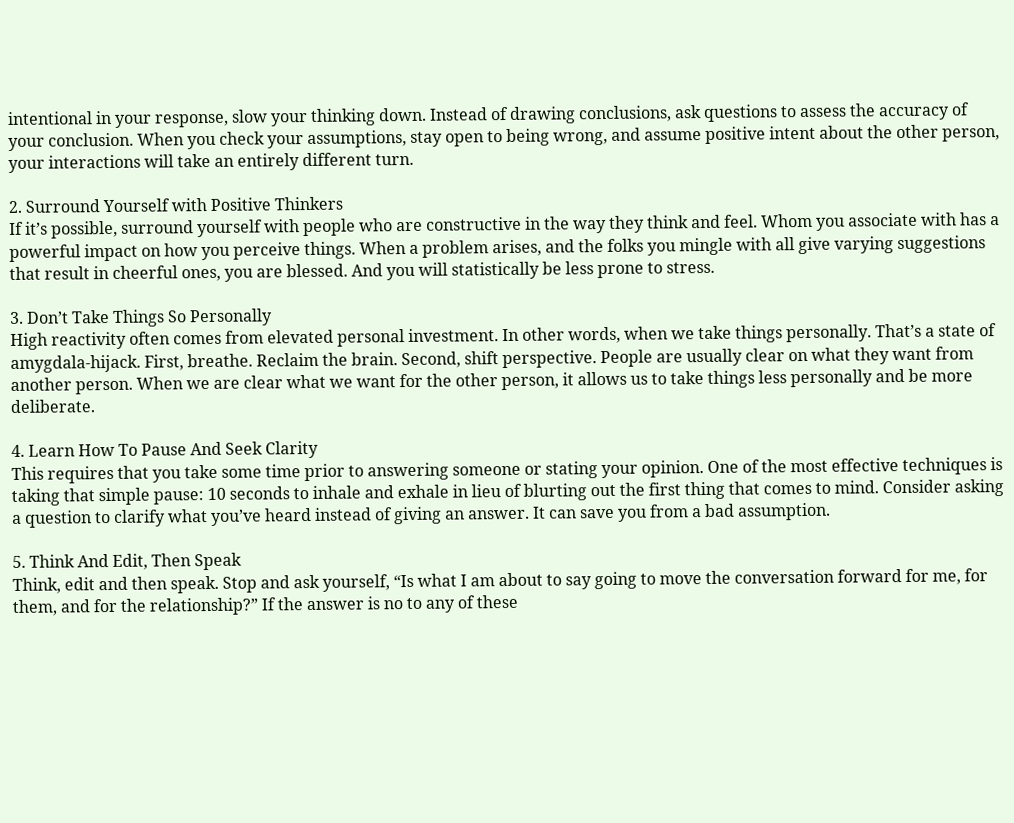intentional in your response, slow your thinking down. Instead of drawing conclusions, ask questions to assess the accuracy of your conclusion. When you check your assumptions, stay open to being wrong, and assume positive intent about the other person, your interactions will take an entirely different turn.

2. Surround Yourself with Positive Thinkers
If it’s possible, surround yourself with people who are constructive in the way they think and feel. Whom you associate with has a powerful impact on how you perceive things. When a problem arises, and the folks you mingle with all give varying suggestions that result in cheerful ones, you are blessed. And you will statistically be less prone to stress.

3. Don’t Take Things So Personally
High reactivity often comes from elevated personal investment. In other words, when we take things personally. That’s a state of amygdala-hijack. First, breathe. Reclaim the brain. Second, shift perspective. People are usually clear on what they want from another person. When we are clear what we want for the other person, it allows us to take things less personally and be more deliberate.

4. Learn How To Pause And Seek Clarity
This requires that you take some time prior to answering someone or stating your opinion. One of the most effective techniques is taking that simple pause: 10 seconds to inhale and exhale in lieu of blurting out the first thing that comes to mind. Consider asking a question to clarify what you’ve heard instead of giving an answer. It can save you from a bad assumption.

5. Think And Edit, Then Speak
Think, edit and then speak. Stop and ask yourself, “Is what I am about to say going to move the conversation forward for me, for them, and for the relationship?” If the answer is no to any of these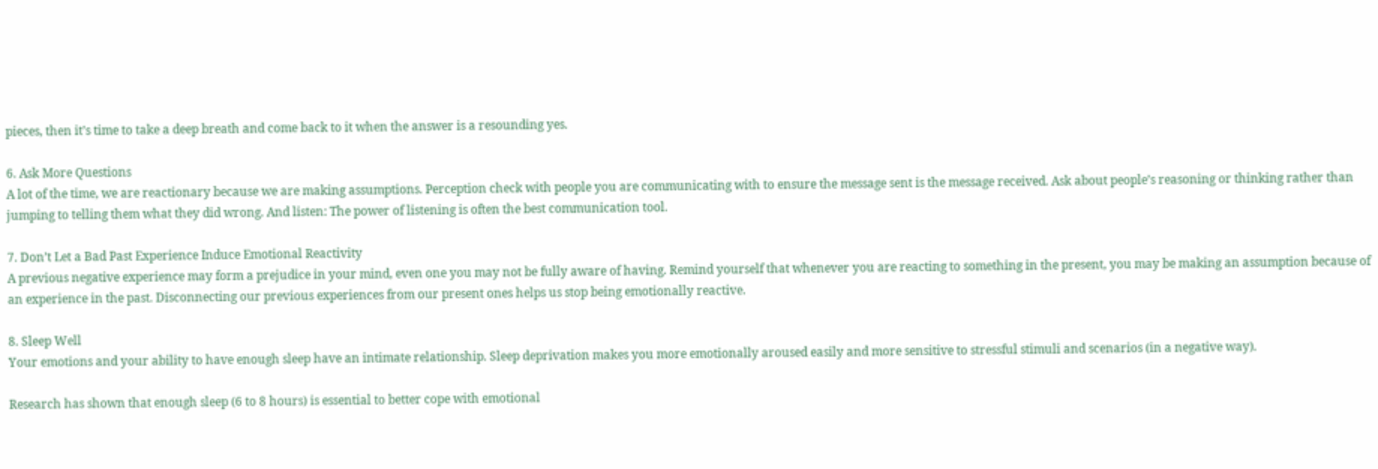pieces, then it’s time to take a deep breath and come back to it when the answer is a resounding yes.

6. Ask More Questions
A lot of the time, we are reactionary because we are making assumptions. Perception check with people you are communicating with to ensure the message sent is the message received. Ask about people’s reasoning or thinking rather than jumping to telling them what they did wrong. And listen: The power of listening is often the best communication tool.

7. Don’t Let a Bad Past Experience Induce Emotional Reactivity
A previous negative experience may form a prejudice in your mind, even one you may not be fully aware of having. Remind yourself that whenever you are reacting to something in the present, you may be making an assumption because of an experience in the past. Disconnecting our previous experiences from our present ones helps us stop being emotionally reactive.

8. Sleep Well
Your emotions and your ability to have enough sleep have an intimate relationship. Sleep deprivation makes you more emotionally aroused easily and more sensitive to stressful stimuli and scenarios (in a negative way).

Research has shown that enough sleep (6 to 8 hours) is essential to better cope with emotional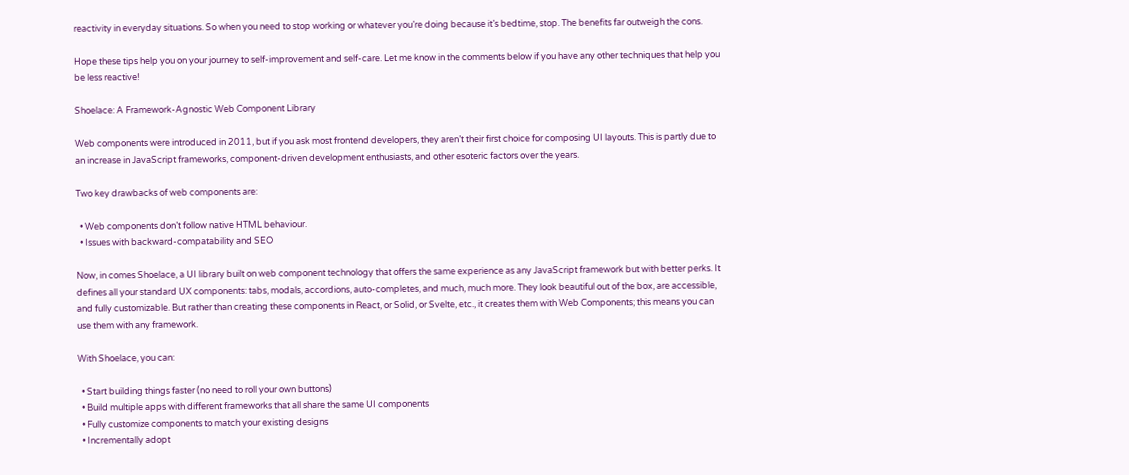reactivity in everyday situations. So when you need to stop working or whatever you’re doing because it’s bedtime, stop. The benefits far outweigh the cons.

Hope these tips help you on your journey to self-improvement and self-care. Let me know in the comments below if you have any other techniques that help you be less reactive!

Shoelace: A Framework-Agnostic Web Component Library

Web components were introduced in 2011, but if you ask most frontend developers, they aren’t their first choice for composing UI layouts. This is partly due to an increase in JavaScript frameworks, component-driven development enthusiasts, and other esoteric factors over the years.

Two key drawbacks of web components are:

  • Web components don’t follow native HTML behaviour.
  • Issues with backward-compatability and SEO

Now, in comes Shoelace, a UI library built on web component technology that offers the same experience as any JavaScript framework but with better perks. It defines all your standard UX components: tabs, modals, accordions, auto-completes, and much, much more. They look beautiful out of the box, are accessible, and fully customizable. But rather than creating these components in React, or Solid, or Svelte, etc., it creates them with Web Components; this means you can use them with any framework.

With Shoelace, you can:

  • Start building things faster (no need to roll your own buttons)
  • Build multiple apps with different frameworks that all share the same UI components
  • Fully customize components to match your existing designs
  • Incrementally adopt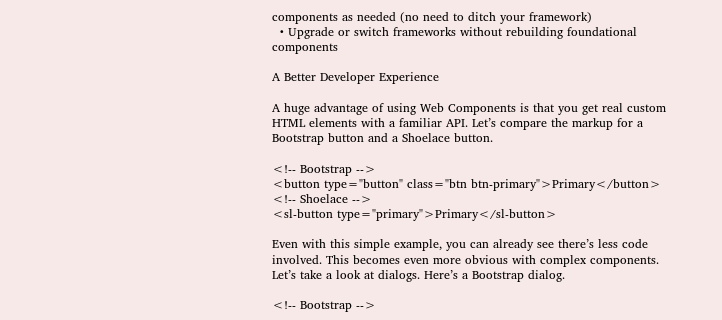components as needed (no need to ditch your framework)
  • Upgrade or switch frameworks without rebuilding foundational components

A Better Developer Experience

A huge advantage of using Web Components is that you get real custom HTML elements with a familiar API. Let’s compare the markup for a Bootstrap button and a Shoelace button.

<!-- Bootstrap -->
<button type="button" class="btn btn-primary">Primary</button>
<!-- Shoelace -->
<sl-button type="primary">Primary</sl-button>

Even with this simple example, you can already see there’s less code involved. This becomes even more obvious with complex components. Let’s take a look at dialogs. Here’s a Bootstrap dialog.

<!-- Bootstrap -->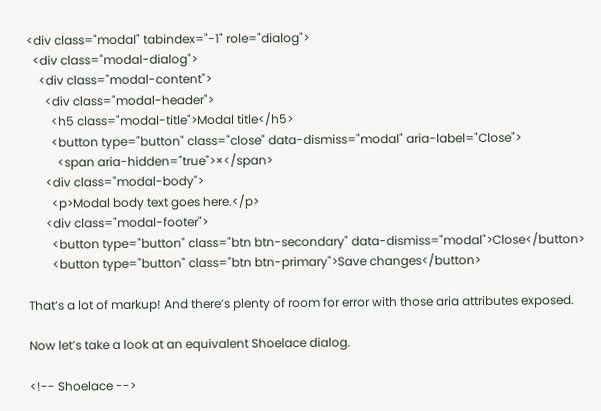<div class="modal" tabindex="-1" role="dialog">
  <div class="modal-dialog">
    <div class="modal-content">
      <div class="modal-header">
        <h5 class="modal-title">Modal title</h5>
        <button type="button" class="close" data-dismiss="modal" aria-label="Close">
          <span aria-hidden="true">×</span>
      <div class="modal-body">
        <p>Modal body text goes here.</p>
      <div class="modal-footer">
        <button type="button" class="btn btn-secondary" data-dismiss="modal">Close</button>
        <button type="button" class="btn btn-primary">Save changes</button>

That’s a lot of markup! And there’s plenty of room for error with those aria attributes exposed.

Now let’s take a look at an equivalent Shoelace dialog.

<!-- Shoelace -->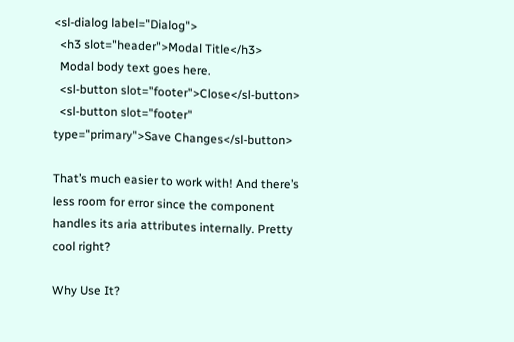<sl-dialog label="Dialog">
  <h3 slot="header">Modal Title</h3>
  Modal body text goes here.
  <sl-button slot="footer">Close</sl-button>
  <sl-button slot="footer" type="primary">Save Changes</sl-button>

That’s much easier to work with! And there’s less room for error since the component handles its aria attributes internally. Pretty cool right?

Why Use It?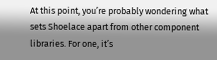At this point, you’re probably wondering what sets Shoelace apart from other component libraries. For one, it’s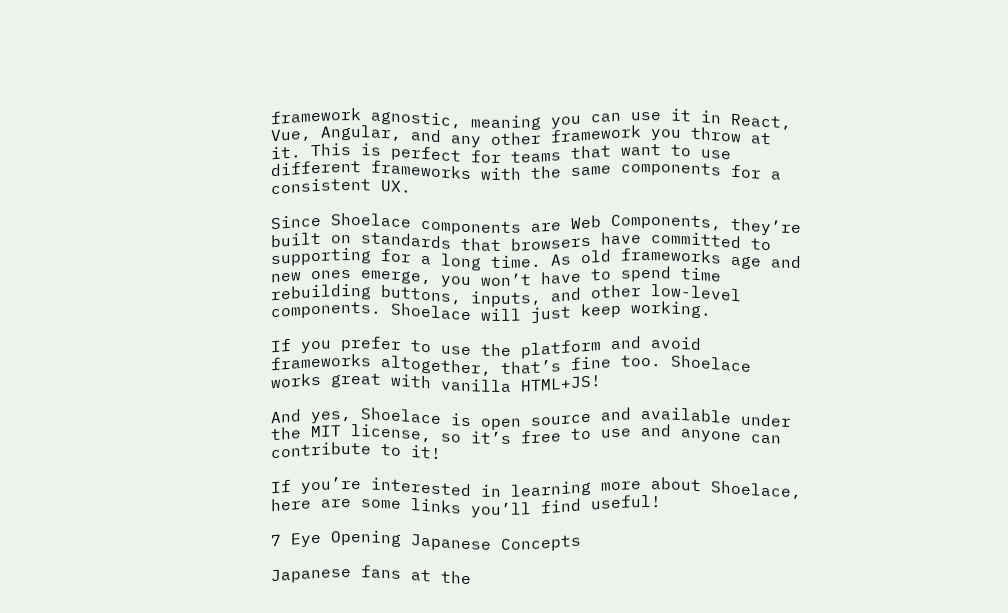framework agnostic, meaning you can use it in React, Vue, Angular, and any other framework you throw at it. This is perfect for teams that want to use different frameworks with the same components for a consistent UX.

Since Shoelace components are Web Components, they’re built on standards that browsers have committed to supporting for a long time. As old frameworks age and new ones emerge, you won’t have to spend time rebuilding buttons, inputs, and other low-level components. Shoelace will just keep working.

If you prefer to use the platform and avoid frameworks altogether, that’s fine too. Shoelace works great with vanilla HTML+JS!

And yes, Shoelace is open source and available under the MIT license, so it’s free to use and anyone can contribute to it!

If you’re interested in learning more about Shoelace, here are some links you’ll find useful!

7 Eye Opening Japanese Concepts

Japanese fans at the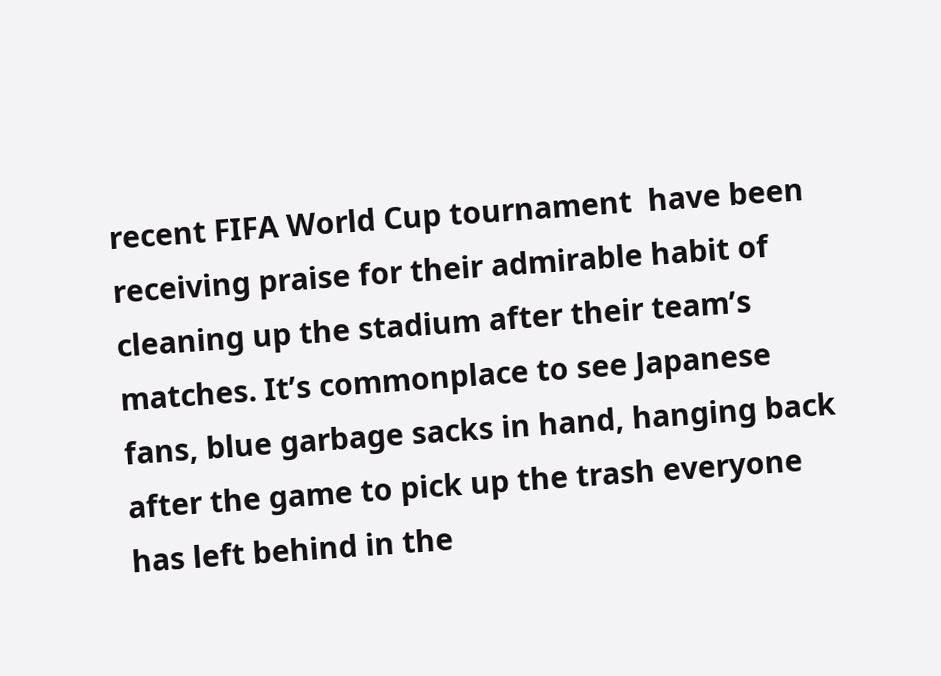recent FIFA World Cup tournament  have been receiving praise for their admirable habit of cleaning up the stadium after their team’s matches. It’s commonplace to see Japanese fans, blue garbage sacks in hand, hanging back after the game to pick up the trash everyone has left behind in the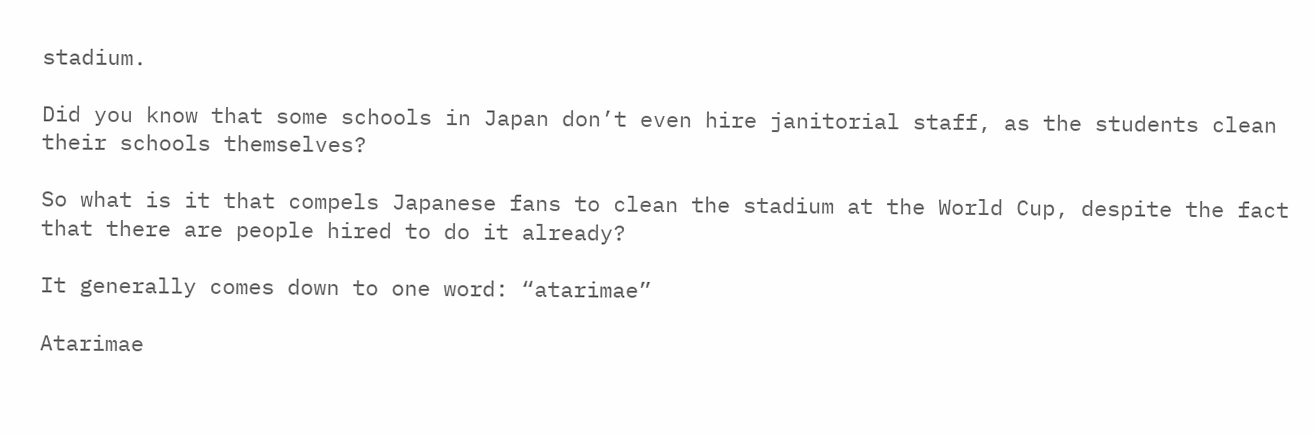stadium.

Did you know that some schools in Japan don’t even hire janitorial staff, as the students clean their schools themselves?

So what is it that compels Japanese fans to clean the stadium at the World Cup, despite the fact that there are people hired to do it already?

It generally comes down to one word: “atarimae”

Atarimae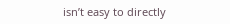isn’t easy to directly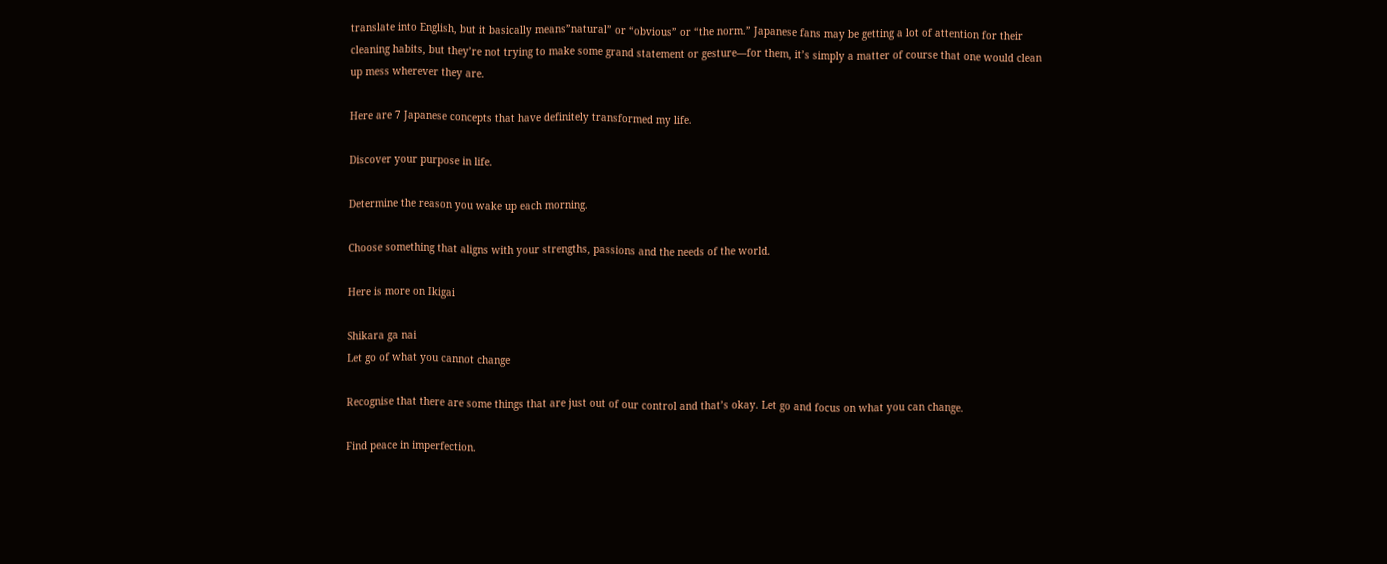translate into English, but it basically means”natural” or “obvious” or “the norm.” Japanese fans may be getting a lot of attention for their cleaning habits, but they’re not trying to make some grand statement or gesture—for them, it’s simply a matter of course that one would clean up mess wherever they are.

Here are 7 Japanese concepts that have definitely transformed my life.

Discover your purpose in life.

Determine the reason you wake up each morning.

Choose something that aligns with your strengths, passions and the needs of the world.

Here is more on Ikigai

Shikara ga nai
Let go of what you cannot change

Recognise that there are some things that are just out of our control and that’s okay. Let go and focus on what you can change.

Find peace in imperfection.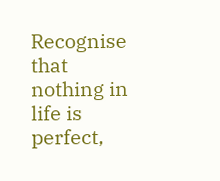Recognise that nothing in life is perfect,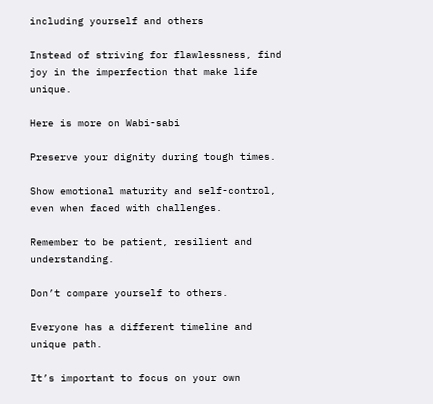including yourself and others

Instead of striving for flawlessness, find joy in the imperfection that make life unique.

Here is more on Wabi-sabi

Preserve your dignity during tough times.

Show emotional maturity and self-control, even when faced with challenges.

Remember to be patient, resilient and understanding.

Don’t compare yourself to others.

Everyone has a different timeline and unique path.

It’s important to focus on your own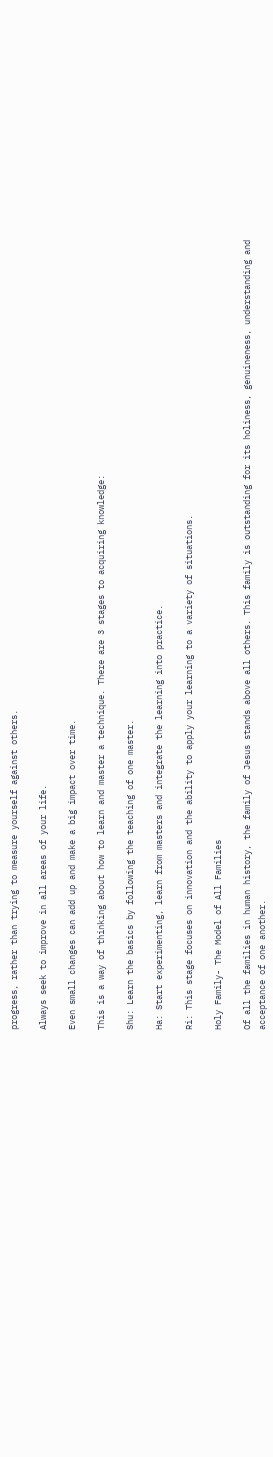progress, rather than trying to measure yourself against others.

Always seek to improve in all areas of your life.

Even small changes can add up and make a big impact over time.

This is a way of thinking about how to learn and master a technique. There are 3 stages to acquiring knowledge:

Shu: Learn the basics by following the teaching of one master.

Ha: Start experimenting, learn from masters and integrate the learning into practice.

Ri: This stage focuses on innovation and the ability to apply your learning to a variety of situations.

Holy Family- The Model of All Families

Of all the families in human history, the family of Jesus stands above all others. This family is outstanding for its holiness, genuineness, understanding and acceptance of one another.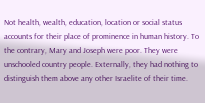Not health, wealth, education, location or social status accounts for their place of prominence in human history. To the contrary, Mary and Joseph were poor. They were unschooled country people. Externally, they had nothing to distinguish them above any other Israelite of their time.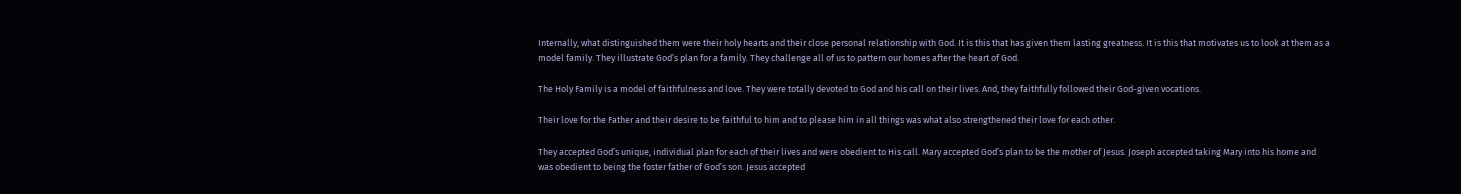Internally, what distinguished them were their holy hearts and their close personal relationship with God. It is this that has given them lasting greatness. It is this that motivates us to look at them as a model family. They illustrate God’s plan for a family. They challenge all of us to pattern our homes after the heart of God.

The Holy Family is a model of faithfulness and love. They were totally devoted to God and his call on their lives. And, they faithfully followed their God-given vocations.

Their love for the Father and their desire to be faithful to him and to please him in all things was what also strengthened their love for each other.

They accepted God’s unique, individual plan for each of their lives and were obedient to His call. Mary accepted God’s plan to be the mother of Jesus. Joseph accepted taking Mary into his home and was obedient to being the foster father of God’s son. Jesus accepted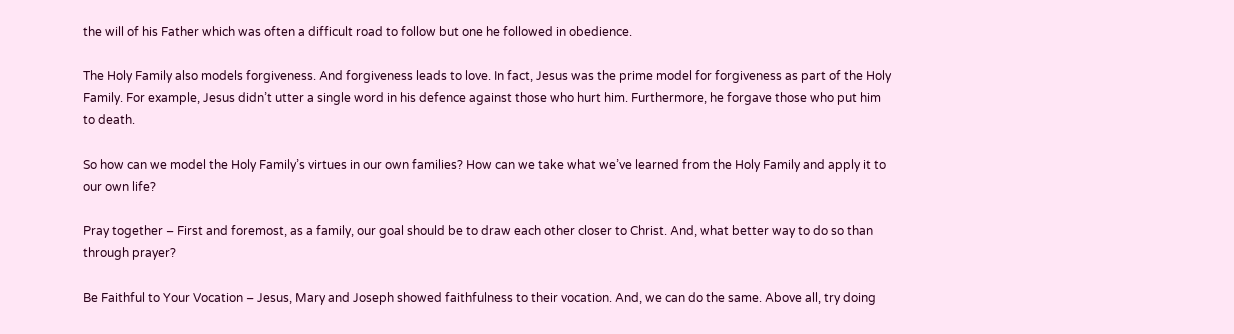the will of his Father which was often a difficult road to follow but one he followed in obedience.

The Holy Family also models forgiveness. And forgiveness leads to love. In fact, Jesus was the prime model for forgiveness as part of the Holy Family. For example, Jesus didn’t utter a single word in his defence against those who hurt him. Furthermore, he forgave those who put him to death.

So how can we model the Holy Family’s virtues in our own families? How can we take what we’ve learned from the Holy Family and apply it to our own life?

Pray together – First and foremost, as a family, our goal should be to draw each other closer to Christ. And, what better way to do so than through prayer?

Be Faithful to Your Vocation – Jesus, Mary and Joseph showed faithfulness to their vocation. And, we can do the same. Above all, try doing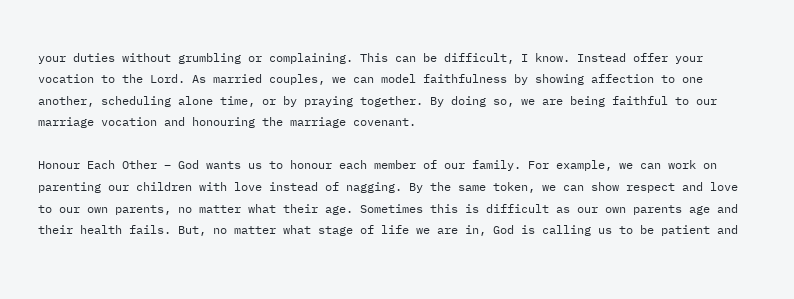your duties without grumbling or complaining. This can be difficult, I know. Instead offer your vocation to the Lord. As married couples, we can model faithfulness by showing affection to one another, scheduling alone time, or by praying together. By doing so, we are being faithful to our marriage vocation and honouring the marriage covenant.

Honour Each Other – God wants us to honour each member of our family. For example, we can work on parenting our children with love instead of nagging. By the same token, we can show respect and love to our own parents, no matter what their age. Sometimes this is difficult as our own parents age and their health fails. But, no matter what stage of life we are in, God is calling us to be patient and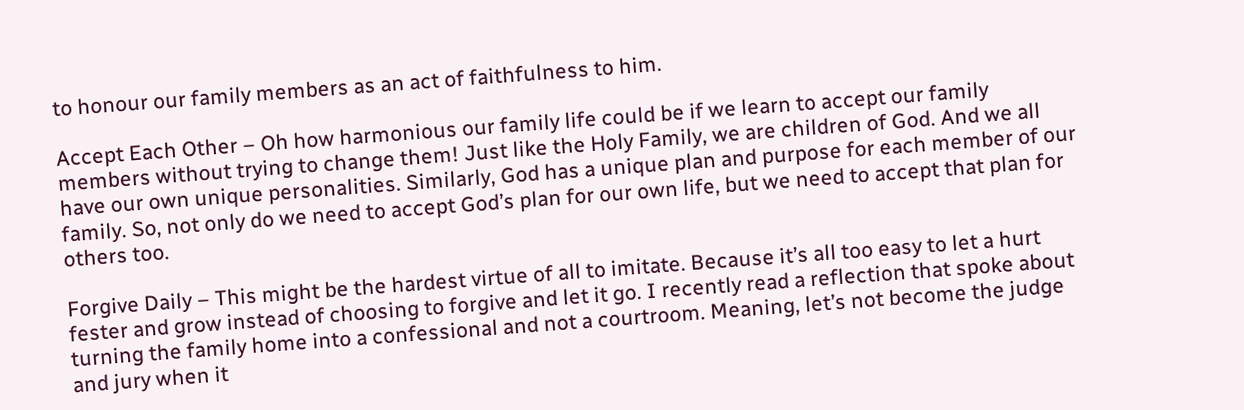to honour our family members as an act of faithfulness to him.

Accept Each Other – Oh how harmonious our family life could be if we learn to accept our family members without trying to change them! Just like the Holy Family, we are children of God. And we all have our own unique personalities. Similarly, God has a unique plan and purpose for each member of our family. So, not only do we need to accept God’s plan for our own life, but we need to accept that plan for others too.

Forgive Daily – This might be the hardest virtue of all to imitate. Because it’s all too easy to let a hurt fester and grow instead of choosing to forgive and let it go. I recently read a reflection that spoke about turning the family home into a confessional and not a courtroom. Meaning, let’s not become the judge and jury when it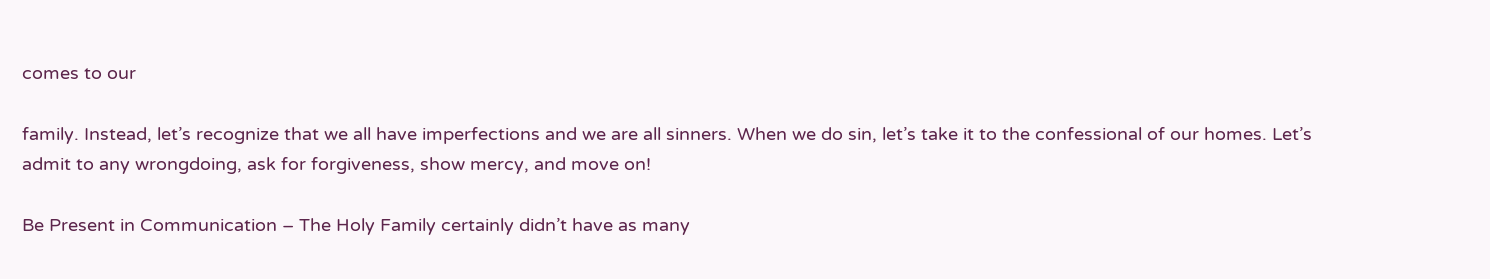comes to our

family. Instead, let’s recognize that we all have imperfections and we are all sinners. When we do sin, let’s take it to the confessional of our homes. Let’s admit to any wrongdoing, ask for forgiveness, show mercy, and move on!

Be Present in Communication – The Holy Family certainly didn’t have as many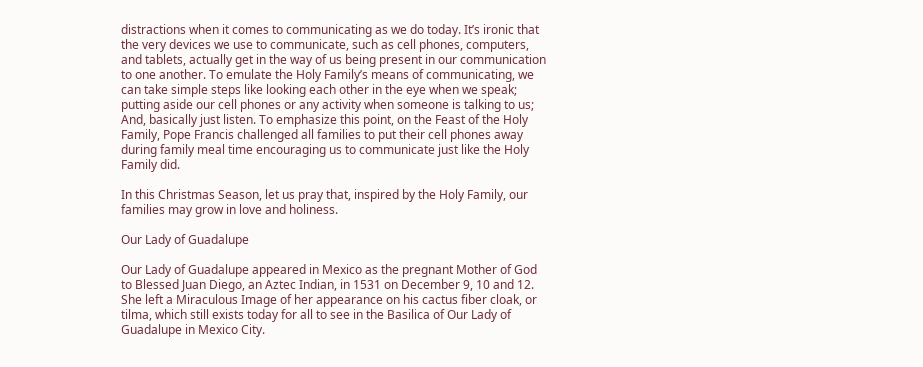distractions when it comes to communicating as we do today. It’s ironic that the very devices we use to communicate, such as cell phones, computers, and tablets, actually get in the way of us being present in our communication to one another. To emulate the Holy Family’s means of communicating, we can take simple steps like looking each other in the eye when we speak; putting aside our cell phones or any activity when someone is talking to us; And, basically just listen. To emphasize this point, on the Feast of the Holy Family, Pope Francis challenged all families to put their cell phones away during family meal time encouraging us to communicate just like the Holy Family did.

In this Christmas Season, let us pray that, inspired by the Holy Family, our families may grow in love and holiness.

Our Lady of Guadalupe

Our Lady of Guadalupe appeared in Mexico as the pregnant Mother of God to Blessed Juan Diego, an Aztec Indian, in 1531 on December 9, 10 and 12. She left a Miraculous Image of her appearance on his cactus fiber cloak, or tilma, which still exists today for all to see in the Basilica of Our Lady of Guadalupe in Mexico City.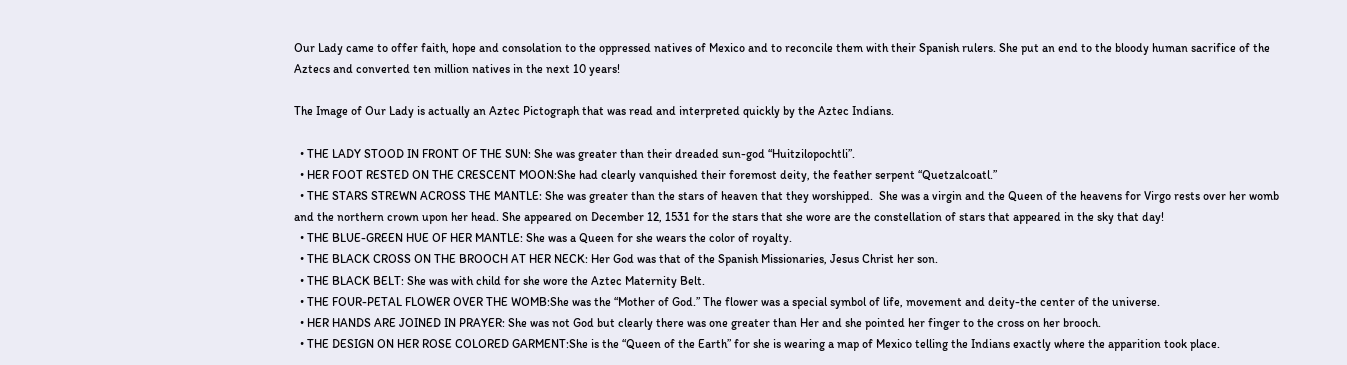Our Lady came to offer faith, hope and consolation to the oppressed natives of Mexico and to reconcile them with their Spanish rulers. She put an end to the bloody human sacrifice of the Aztecs and converted ten million natives in the next 10 years!

The Image of Our Lady is actually an Aztec Pictograph that was read and interpreted quickly by the Aztec Indians.

  • THE LADY STOOD IN FRONT OF THE SUN: She was greater than their dreaded sun-god “Huitzilopochtli”.
  • HER FOOT RESTED ON THE CRESCENT MOON:She had clearly vanquished their foremost deity, the feather serpent “Quetzalcoatl.”
  • THE STARS STREWN ACROSS THE MANTLE: She was greater than the stars of heaven that they worshipped.  She was a virgin and the Queen of the heavens for Virgo rests over her womb and the northern crown upon her head. She appeared on December 12, 1531 for the stars that she wore are the constellation of stars that appeared in the sky that day!
  • THE BLUE-GREEN HUE OF HER MANTLE: She was a Queen for she wears the color of royalty.
  • THE BLACK CROSS ON THE BROOCH AT HER NECK: Her God was that of the Spanish Missionaries, Jesus Christ her son.
  • THE BLACK BELT: She was with child for she wore the Aztec Maternity Belt.
  • THE FOUR-PETAL FLOWER OVER THE WOMB:She was the “Mother of God.” The flower was a special symbol of life, movement and deity-the center of the universe.
  • HER HANDS ARE JOINED IN PRAYER: She was not God but clearly there was one greater than Her and she pointed her finger to the cross on her brooch.
  • THE DESIGN ON HER ROSE COLORED GARMENT:She is the “Queen of the Earth” for she is wearing a map of Mexico telling the Indians exactly where the apparition took place.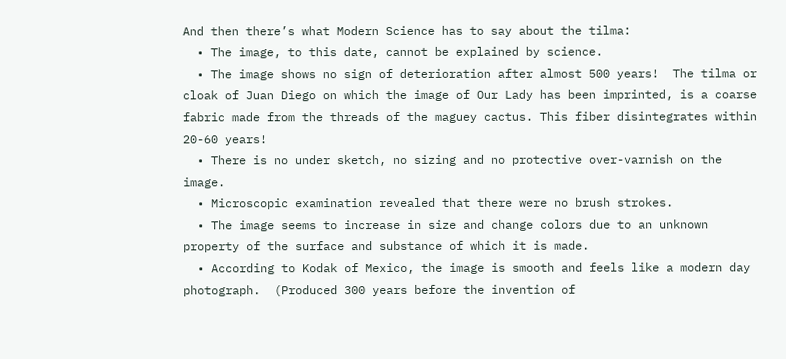And then there’s what Modern Science has to say about the tilma:
  • The image, to this date, cannot be explained by science.
  • The image shows no sign of deterioration after almost 500 years!  The tilma or cloak of Juan Diego on which the image of Our Lady has been imprinted, is a coarse fabric made from the threads of the maguey cactus. This fiber disintegrates within 20-60 years!
  • There is no under sketch, no sizing and no protective over-varnish on the image.
  • Microscopic examination revealed that there were no brush strokes.
  • The image seems to increase in size and change colors due to an unknown property of the surface and substance of which it is made.
  • According to Kodak of Mexico, the image is smooth and feels like a modern day photograph.  (Produced 300 years before the invention of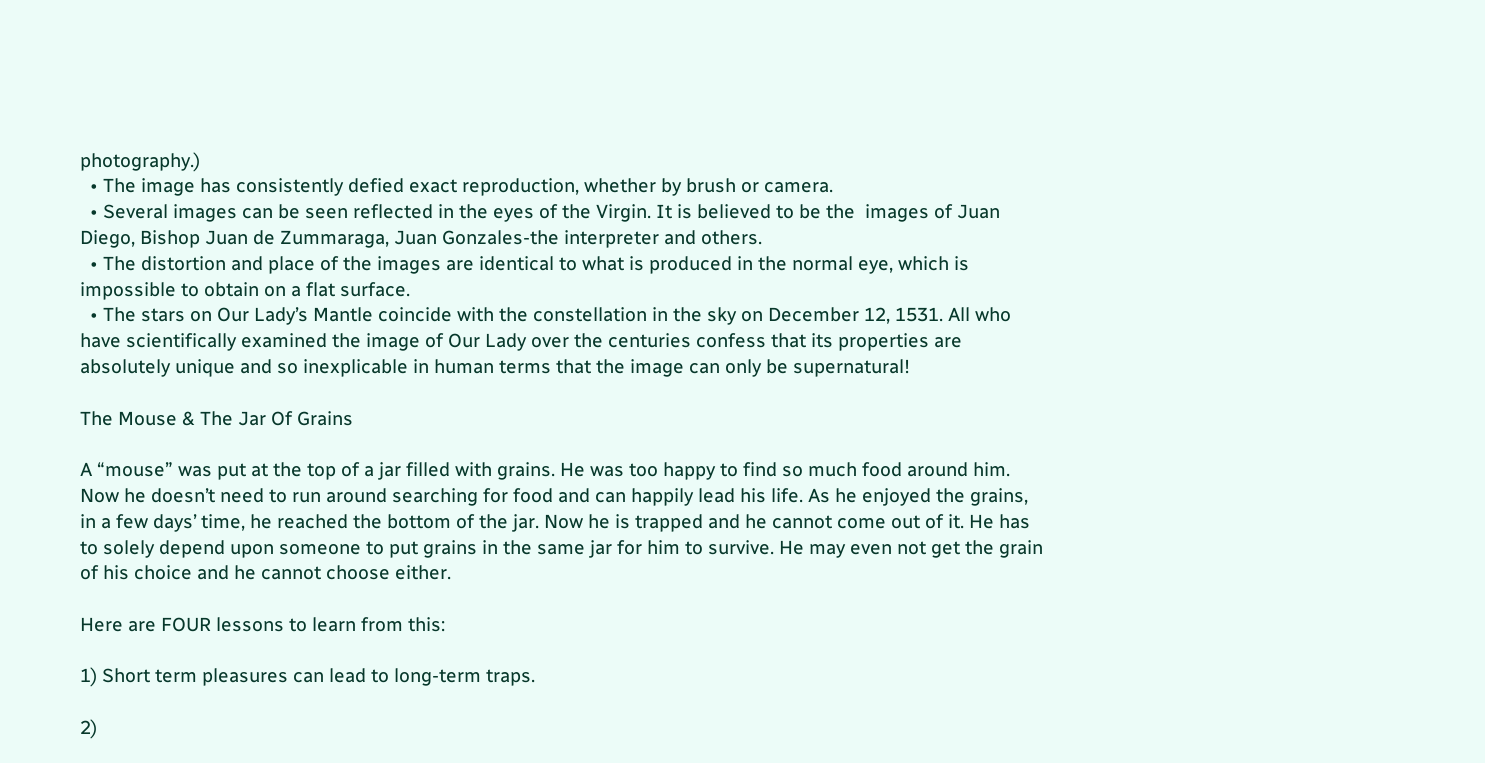photography.)
  • The image has consistently defied exact reproduction, whether by brush or camera.
  • Several images can be seen reflected in the eyes of the Virgin. It is believed to be the  images of Juan Diego, Bishop Juan de Zummaraga, Juan Gonzales-the interpreter and others.
  • The distortion and place of the images are identical to what is produced in the normal eye, which is impossible to obtain on a flat surface.
  • The stars on Our Lady’s Mantle coincide with the constellation in the sky on December 12, 1531. All who have scientifically examined the image of Our Lady over the centuries confess that its properties are absolutely unique and so inexplicable in human terms that the image can only be supernatural!

The Mouse & The Jar Of Grains

A “mouse” was put at the top of a jar filled with grains. He was too happy to find so much food around him. Now he doesn’t need to run around searching for food and can happily lead his life. As he enjoyed the grains, in a few days’ time, he reached the bottom of the jar. Now he is trapped and he cannot come out of it. He has to solely depend upon someone to put grains in the same jar for him to survive. He may even not get the grain of his choice and he cannot choose either.

Here are FOUR lessons to learn from this:

1) Short term pleasures can lead to long-term traps.

2)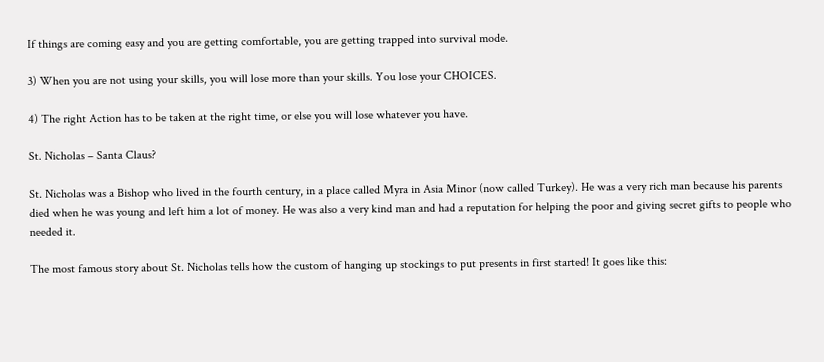If things are coming easy and you are getting comfortable, you are getting trapped into survival mode.

3) When you are not using your skills, you will lose more than your skills. You lose your CHOICES.

4) The right Action has to be taken at the right time, or else you will lose whatever you have.

St. Nicholas – Santa Claus?

St. Nicholas was a Bishop who lived in the fourth century, in a place called Myra in Asia Minor (now called Turkey). He was a very rich man because his parents died when he was young and left him a lot of money. He was also a very kind man and had a reputation for helping the poor and giving secret gifts to people who needed it.

The most famous story about St. Nicholas tells how the custom of hanging up stockings to put presents in first started! It goes like this: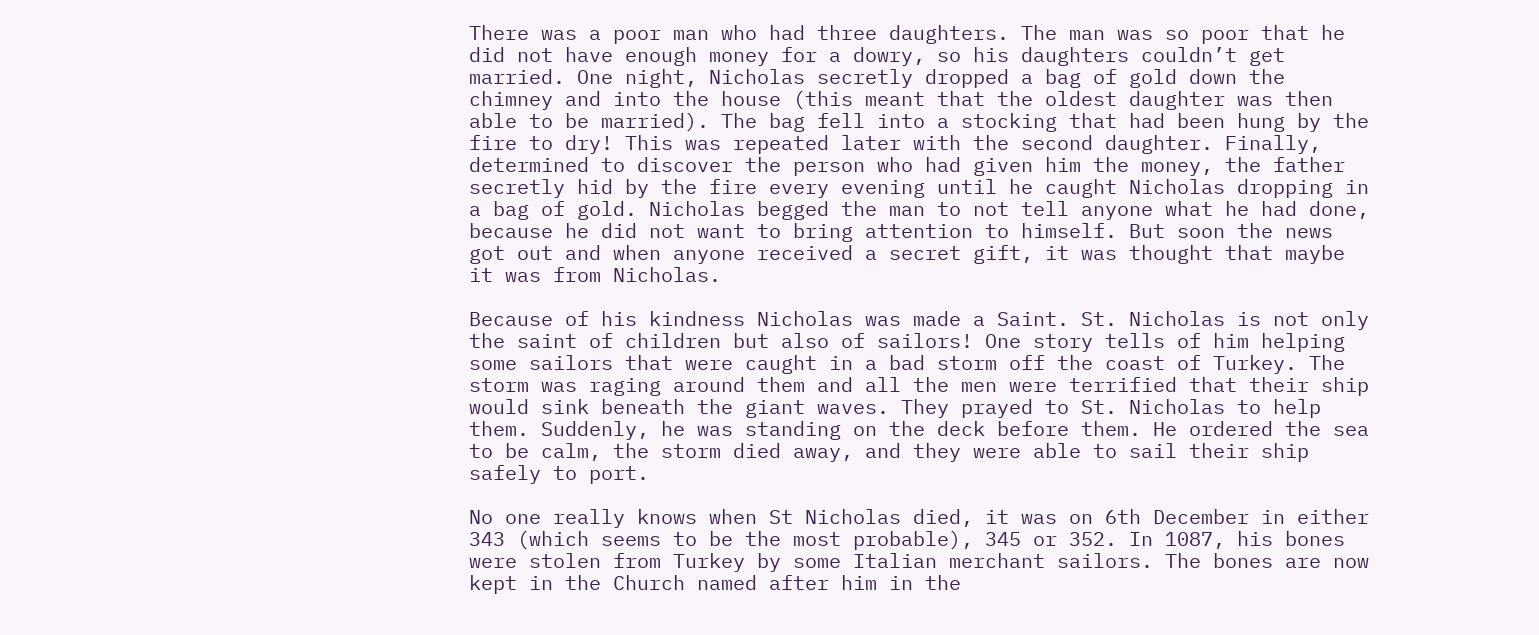There was a poor man who had three daughters. The man was so poor that he did not have enough money for a dowry, so his daughters couldn’t get married. One night, Nicholas secretly dropped a bag of gold down the chimney and into the house (this meant that the oldest daughter was then able to be married). The bag fell into a stocking that had been hung by the fire to dry! This was repeated later with the second daughter. Finally, determined to discover the person who had given him the money, the father secretly hid by the fire every evening until he caught Nicholas dropping in a bag of gold. Nicholas begged the man to not tell anyone what he had done, because he did not want to bring attention to himself. But soon the news got out and when anyone received a secret gift, it was thought that maybe it was from Nicholas.

Because of his kindness Nicholas was made a Saint. St. Nicholas is not only the saint of children but also of sailors! One story tells of him helping some sailors that were caught in a bad storm off the coast of Turkey. The storm was raging around them and all the men were terrified that their ship would sink beneath the giant waves. They prayed to St. Nicholas to help them. Suddenly, he was standing on the deck before them. He ordered the sea to be calm, the storm died away, and they were able to sail their ship safely to port.

No one really knows when St Nicholas died, it was on 6th December in either 343 (which seems to be the most probable), 345 or 352. In 1087, his bones were stolen from Turkey by some Italian merchant sailors. The bones are now kept in the Church named after him in the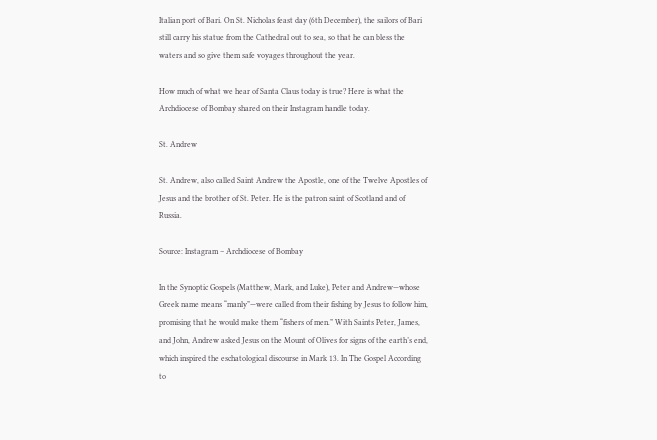Italian port of Bari. On St. Nicholas feast day (6th December), the sailors of Bari still carry his statue from the Cathedral out to sea, so that he can bless the waters and so give them safe voyages throughout the year.

How much of what we hear of Santa Claus today is true? Here is what the Archdiocese of Bombay shared on their Instagram handle today.

St. Andrew

St. Andrew, also called Saint Andrew the Apostle, one of the Twelve Apostles of Jesus and the brother of St. Peter. He is the patron saint of Scotland and of Russia.

Source: Instagram – Archdiocese of Bombay

In the Synoptic Gospels (Matthew, Mark, and Luke), Peter and Andrew—whose Greek name means “manly”—were called from their fishing by Jesus to follow him, promising that he would make them “fishers of men.” With Saints Peter, James, and John, Andrew asked Jesus on the Mount of Olives for signs of the earth’s end, which inspired the eschatological discourse in Mark 13. In The Gospel According to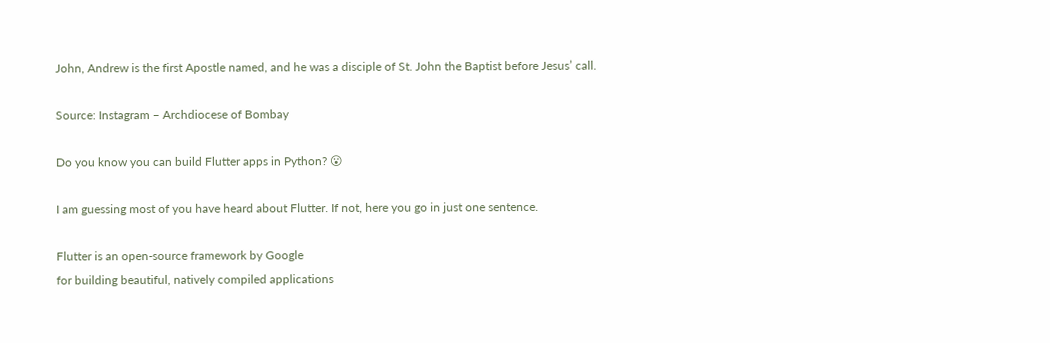John, Andrew is the first Apostle named, and he was a disciple of St. John the Baptist before Jesus’ call.

Source: Instagram – Archdiocese of Bombay

Do you know you can build Flutter apps in Python? 😮

I am guessing most of you have heard about Flutter. If not, here you go in just one sentence.

Flutter is an open-source framework by Google
for building beautiful, natively compiled applications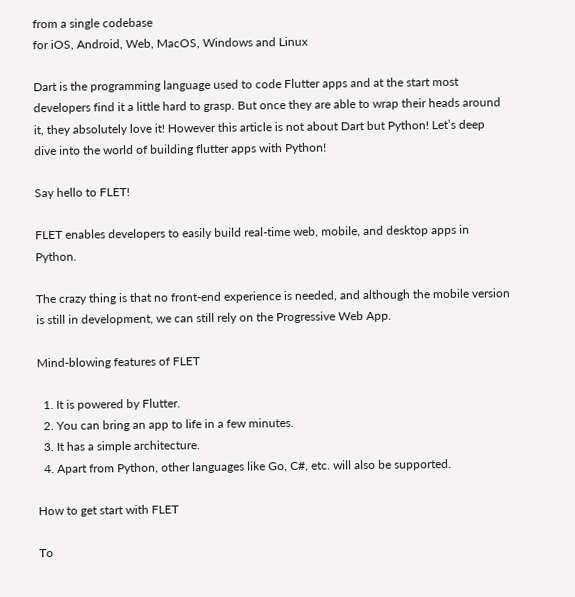from a single codebase
for iOS, Android, Web, MacOS, Windows and Linux

Dart is the programming language used to code Flutter apps and at the start most developers find it a little hard to grasp. But once they are able to wrap their heads around it, they absolutely love it! However this article is not about Dart but Python! Let’s deep dive into the world of building flutter apps with Python!

Say hello to FLET!

FLET enables developers to easily build real-time web, mobile, and desktop apps in Python.

The crazy thing is that no front-end experience is needed, and although the mobile version is still in development, we can still rely on the Progressive Web App.

Mind-blowing features of FLET

  1. It is powered by Flutter.
  2. You can bring an app to life in a few minutes.
  3. It has a simple architecture.
  4. Apart from Python, other languages like Go, C#, etc. will also be supported.

How to get start with FLET

To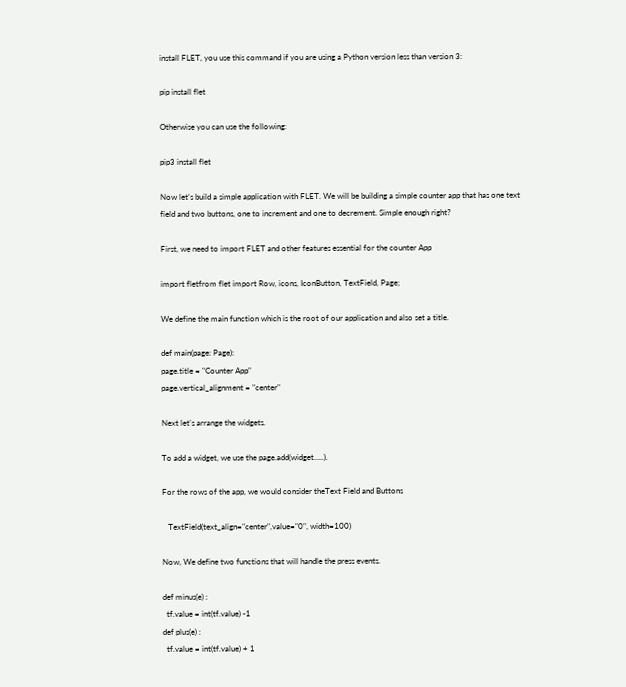install FLET, you use this command if you are using a Python version less than version 3:

pip install flet

Otherwise you can use the following:

pip3 install flet

Now let’s build a simple application with FLET. We will be building a simple counter app that has one text field and two buttons, one to increment and one to decrement. Simple enough right?

First, we need to import FLET and other features essential for the counter App

import fletfrom flet import Row, icons, IconButton, TextField, Page;

We define the main function which is the root of our application and also set a title.

def main(page: Page):
page.title = "Counter App"
page.vertical_alignment = "center"

Next let’s arrange the widgets.

To add a widget, we use the page.add(widget…..).

For the rows of the app, we would consider theText Field and Buttons

   TextField(text_align="center",value="0", width=100)

Now, We define two functions that will handle the press events.

def minus(e) :
  tf.value = int(tf.value) -1
def plus(e) :
  tf.value = int(tf.value) + 1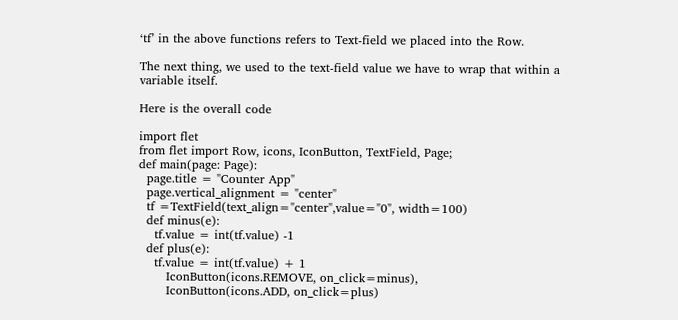‘tf’ in the above functions refers to Text-field we placed into the Row.

The next thing, we used to the text-field value we have to wrap that within a variable itself.

Here is the overall code

import flet
from flet import Row, icons, IconButton, TextField, Page;
def main(page: Page):
  page.title = "Counter App"
  page.vertical_alignment = "center"
  tf =TextField(text_align="center",value="0", width=100)
  def minus(e):
    tf.value = int(tf.value) -1
  def plus(e):
    tf.value = int(tf.value) + 1
       IconButton(icons.REMOVE, on_click=minus),
       IconButton(icons.ADD, on_click=plus)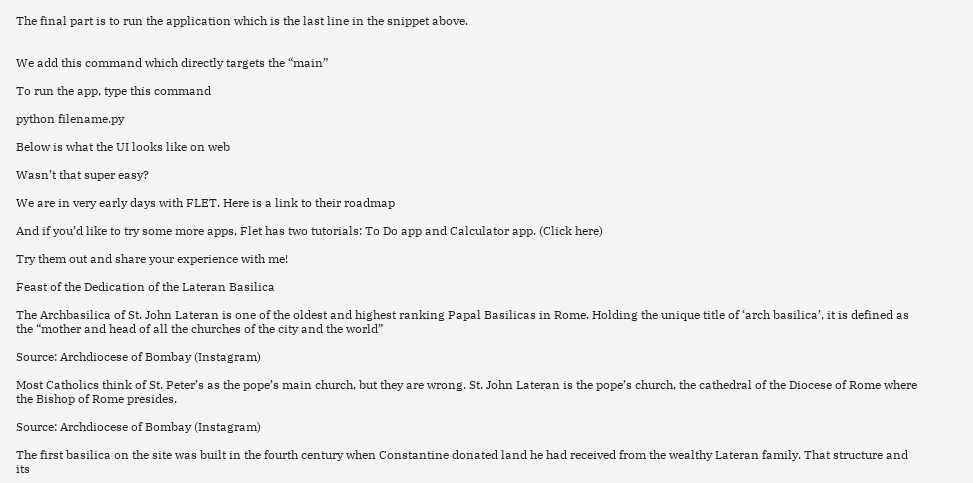The final part is to run the application which is the last line in the snippet above.


We add this command which directly targets the “main”

To run the app, type this command

python filename.py

Below is what the UI looks like on web

Wasn’t that super easy?

We are in very early days with FLET. Here is a link to their roadmap

And if you’d like to try some more apps, Flet has two tutorials: To Do app and Calculator app. (Click here)

Try them out and share your experience with me!

Feast of the Dedication of the Lateran Basilica

The Archbasilica of St. John Lateran is one of the oldest and highest ranking Papal Basilicas in Rome. Holding the unique title of ‘arch basilica’, it is defined as the “mother and head of all the churches of the city and the world”

Source: Archdiocese of Bombay (Instagram)

Most Catholics think of St. Peter’s as the pope’s main church, but they are wrong. St. John Lateran is the pope’s church, the cathedral of the Diocese of Rome where the Bishop of Rome presides.

Source: Archdiocese of Bombay (Instagram)

The first basilica on the site was built in the fourth century when Constantine donated land he had received from the wealthy Lateran family. That structure and its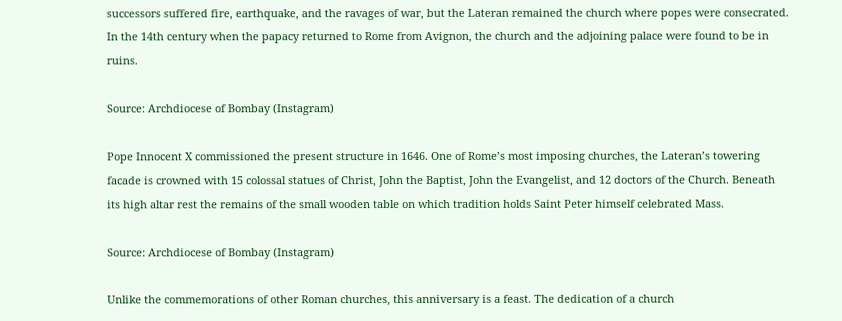successors suffered fire, earthquake, and the ravages of war, but the Lateran remained the church where popes were consecrated. In the 14th century when the papacy returned to Rome from Avignon, the church and the adjoining palace were found to be in ruins.

Source: Archdiocese of Bombay (Instagram)

Pope Innocent X commissioned the present structure in 1646. One of Rome’s most imposing churches, the Lateran’s towering facade is crowned with 15 colossal statues of Christ, John the Baptist, John the Evangelist, and 12 doctors of the Church. Beneath its high altar rest the remains of the small wooden table on which tradition holds Saint Peter himself celebrated Mass.

Source: Archdiocese of Bombay (Instagram)

Unlike the commemorations of other Roman churches, this anniversary is a feast. The dedication of a church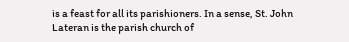is a feast for all its parishioners. In a sense, St. John Lateran is the parish church of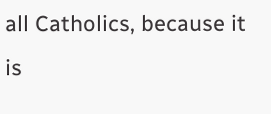all Catholics, because it is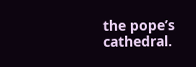the pope’s cathedral.